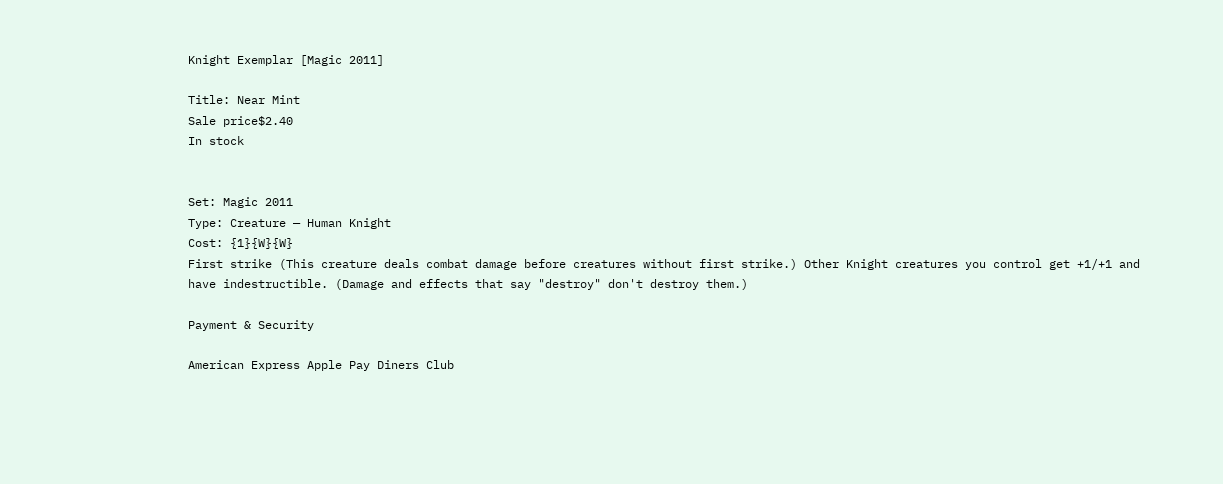Knight Exemplar [Magic 2011]

Title: Near Mint
Sale price$2.40
In stock


Set: Magic 2011
Type: Creature — Human Knight
Cost: {1}{W}{W}
First strike (This creature deals combat damage before creatures without first strike.) Other Knight creatures you control get +1/+1 and have indestructible. (Damage and effects that say "destroy" don't destroy them.)

Payment & Security

American Express Apple Pay Diners Club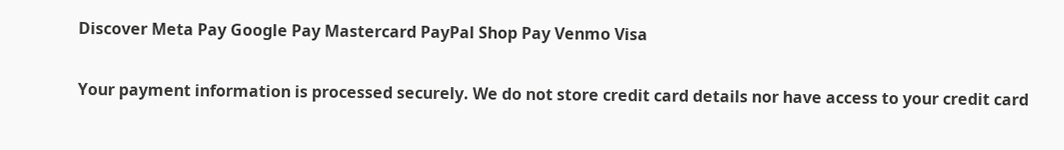Discover Meta Pay Google Pay Mastercard PayPal Shop Pay Venmo Visa

Your payment information is processed securely. We do not store credit card details nor have access to your credit card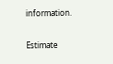information.

Estimate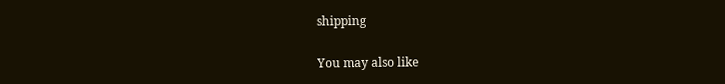shipping

You may also like